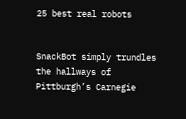25 best real robots


SnackBot simply trundles the hallways of Pittburgh’s Carnegie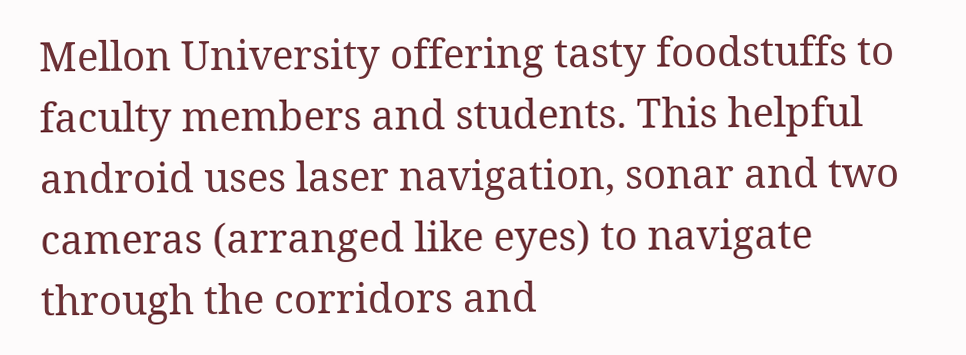Mellon University offering tasty foodstuffs to faculty members and students. This helpful android uses laser navigation, sonar and two cameras (arranged like eyes) to navigate through the corridors and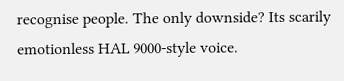recognise people. The only downside? Its scarily emotionless HAL 9000-style voice.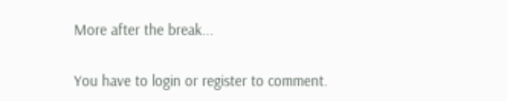More after the break...

You have to login or register to comment.